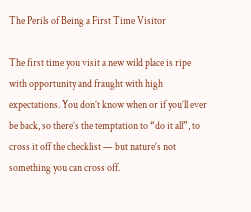The Perils of Being a First Time Visitor

The first time you visit a new wild place is ripe with opportunity and fraught with high expectations. You don’t know when or if you’ll ever be back, so there’s the temptation to “do it all”, to cross it off the checklist — but nature’s not something you can cross off.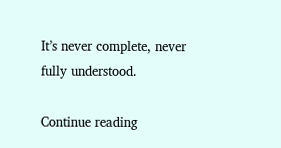It’s never complete, never fully understood.

Continue reading